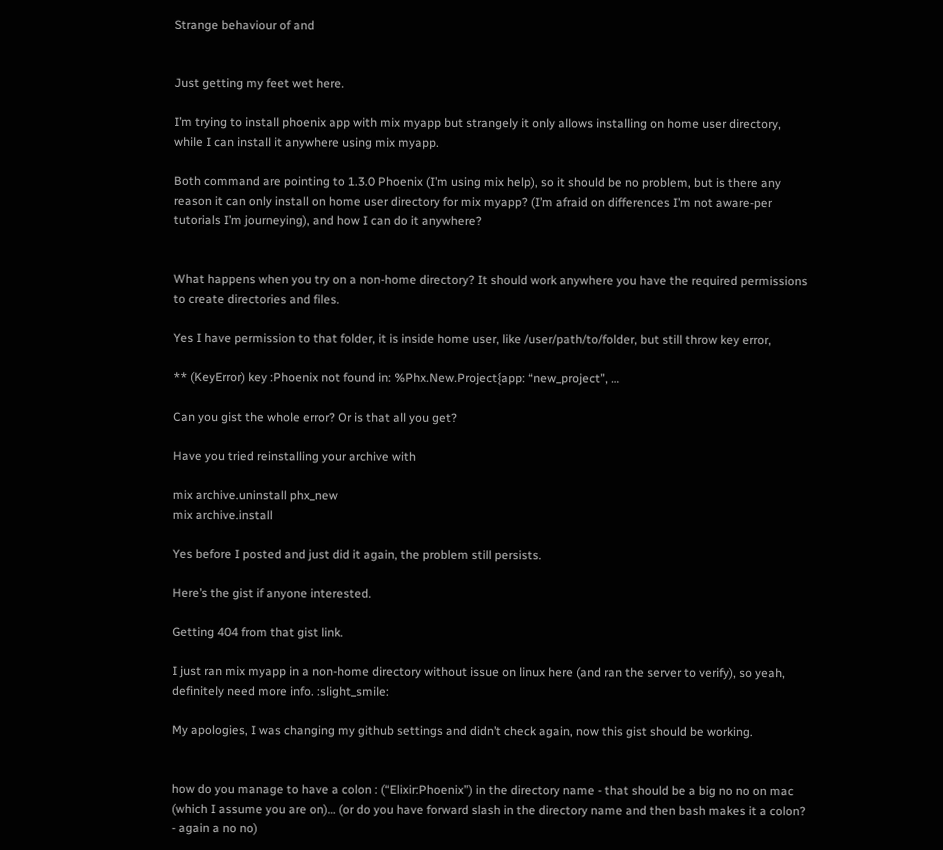Strange behaviour of and


Just getting my feet wet here.

I’m trying to install phoenix app with mix myapp but strangely it only allows installing on home user directory, while I can install it anywhere using mix myapp.

Both command are pointing to 1.3.0 Phoenix (I’m using mix help), so it should be no problem, but is there any reason it can only install on home user directory for mix myapp? (I’m afraid on differences I’m not aware-per tutorials I’m journeying), and how I can do it anywhere?


What happens when you try on a non-home directory? It should work anywhere you have the required permissions to create directories and files.

Yes I have permission to that folder, it is inside home user, like /user/path/to/folder, but still throw key error,

** (KeyError) key :Phoenix not found in: %Phx.New.Project{app: “new_project”, …

Can you gist the whole error? Or is that all you get?

Have you tried reinstalling your archive with

mix archive.uninstall phx_new
mix archive.install

Yes before I posted and just did it again, the problem still persists.

Here’s the gist if anyone interested.

Getting 404 from that gist link.

I just ran mix myapp in a non-home directory without issue on linux here (and ran the server to verify), so yeah, definitely need more info. :slight_smile:

My apologies, I was changing my github settings and didn’t check again, now this gist should be working.


how do you manage to have a colon : (“Elixir:Phoenix”) in the directory name - that should be a big no no on mac (which I assume you are on)… (or do you have forward slash in the directory name and then bash makes it a colon? - again a no no)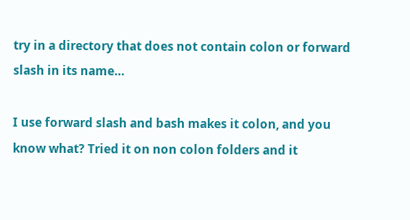try in a directory that does not contain colon or forward slash in its name…

I use forward slash and bash makes it colon, and you know what? Tried it on non colon folders and it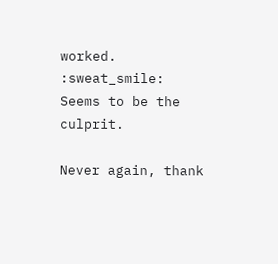worked. :sweat_smile: Seems to be the culprit.

Never again, thank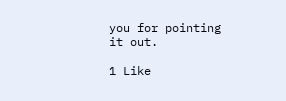you for pointing it out.

1 Like